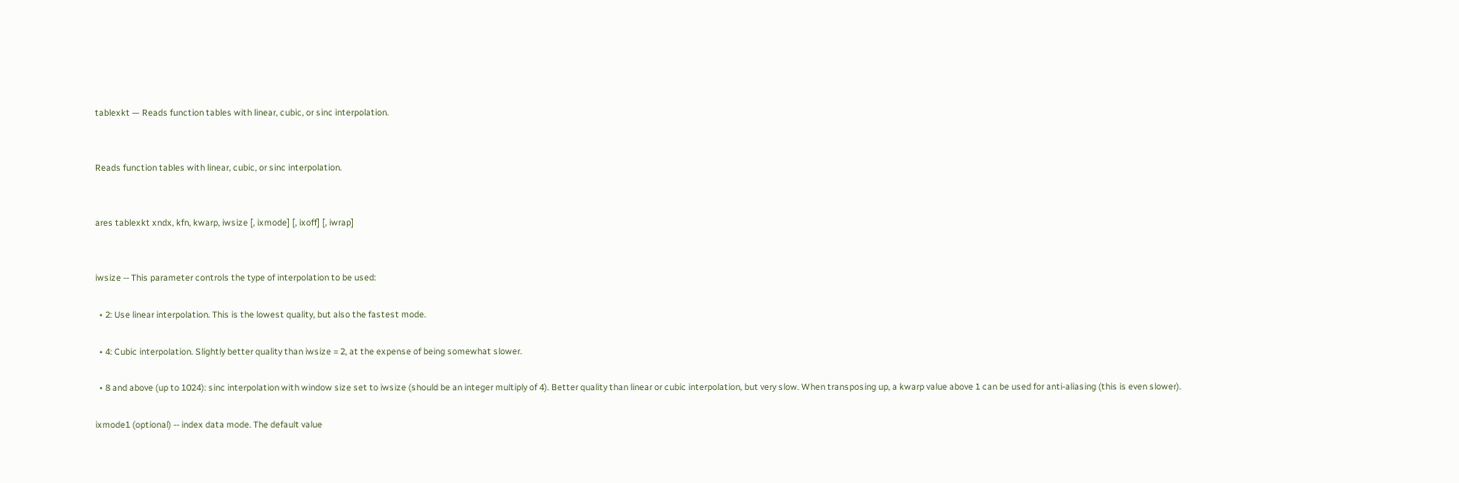tablexkt — Reads function tables with linear, cubic, or sinc interpolation.


Reads function tables with linear, cubic, or sinc interpolation.


ares tablexkt xndx, kfn, kwarp, iwsize [, ixmode] [, ixoff] [, iwrap]


iwsize -- This parameter controls the type of interpolation to be used:

  • 2: Use linear interpolation. This is the lowest quality, but also the fastest mode.

  • 4: Cubic interpolation. Slightly better quality than iwsize = 2, at the expense of being somewhat slower.

  • 8 and above (up to 1024): sinc interpolation with window size set to iwsize (should be an integer multiply of 4). Better quality than linear or cubic interpolation, but very slow. When transposing up, a kwarp value above 1 can be used for anti-aliasing (this is even slower).

ixmode1 (optional) -- index data mode. The default value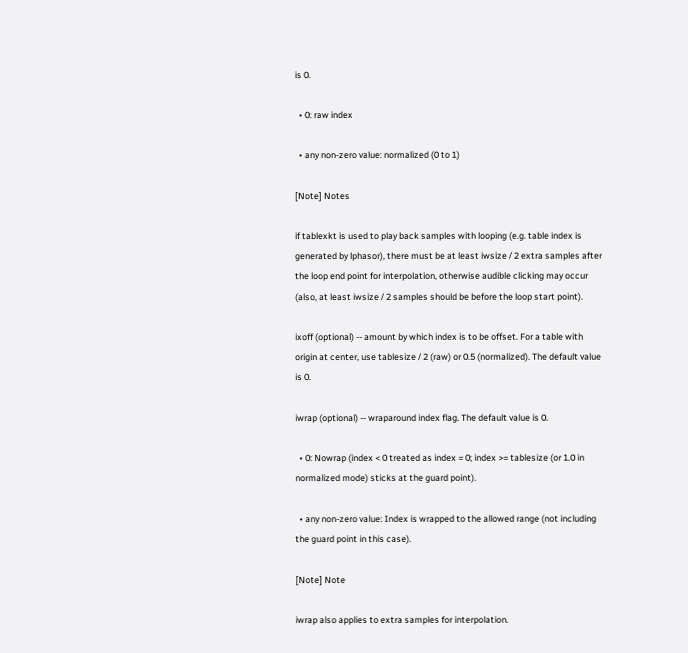is 0.

  • 0: raw index

  • any non-zero value: normalized (0 to 1)

[Note] Notes

if tablexkt is used to play back samples with looping (e.g. table index is generated by lphasor), there must be at least iwsize / 2 extra samples after the loop end point for interpolation, otherwise audible clicking may occur (also, at least iwsize / 2 samples should be before the loop start point).

ixoff (optional) -- amount by which index is to be offset. For a table with origin at center, use tablesize / 2 (raw) or 0.5 (normalized). The default value is 0.

iwrap (optional) -- wraparound index flag. The default value is 0.

  • 0: Nowrap (index < 0 treated as index = 0; index >= tablesize (or 1.0 in normalized mode) sticks at the guard point).

  • any non-zero value: Index is wrapped to the allowed range (not including the guard point in this case).

[Note] Note

iwrap also applies to extra samples for interpolation.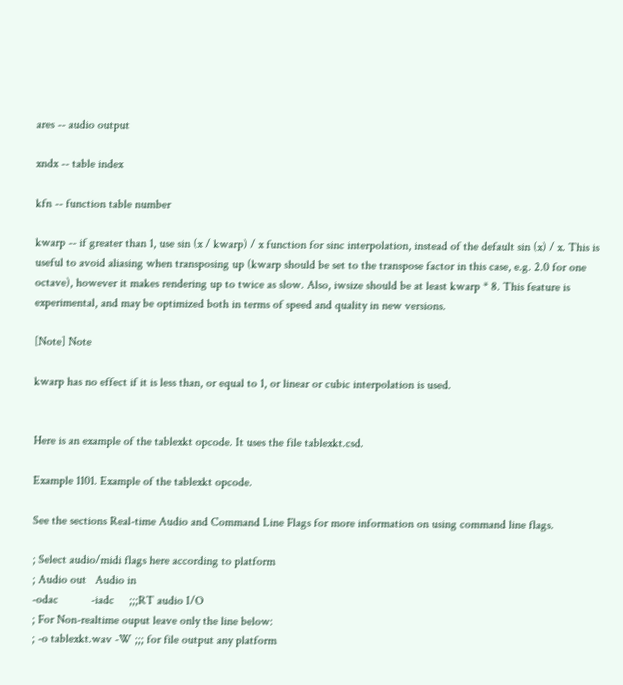ares -- audio output

xndx -- table index

kfn -- function table number

kwarp -- if greater than 1, use sin (x / kwarp) / x function for sinc interpolation, instead of the default sin (x) / x. This is useful to avoid aliasing when transposing up (kwarp should be set to the transpose factor in this case, e.g. 2.0 for one octave), however it makes rendering up to twice as slow. Also, iwsize should be at least kwarp * 8. This feature is experimental, and may be optimized both in terms of speed and quality in new versions.

[Note] Note

kwarp has no effect if it is less than, or equal to 1, or linear or cubic interpolation is used.


Here is an example of the tablexkt opcode. It uses the file tablexkt.csd.

Example 1101. Example of the tablexkt opcode.

See the sections Real-time Audio and Command Line Flags for more information on using command line flags.

; Select audio/midi flags here according to platform
; Audio out   Audio in
-odac           -iadc     ;;;RT audio I/O
; For Non-realtime ouput leave only the line below:
; -o tablexkt.wav -W ;;; for file output any platform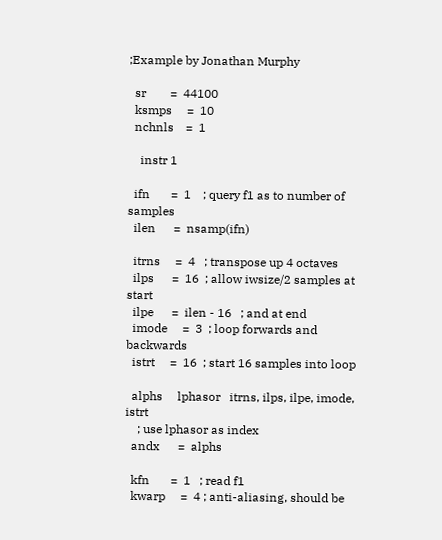;Example by Jonathan Murphy

  sr        =  44100
  ksmps     =  10
  nchnls    =  1

    instr 1

  ifn       =  1    ; query f1 as to number of samples
  ilen      =  nsamp(ifn)

  itrns     =  4   ; transpose up 4 octaves
  ilps      =  16  ; allow iwsize/2 samples at start
  ilpe      =  ilen - 16   ; and at end
  imode     =  3  ; loop forwards and backwards
  istrt     =  16  ; start 16 samples into loop

  alphs     lphasor   itrns, ilps, ilpe, imode, istrt
    ; use lphasor as index
  andx      =  alphs

  kfn       =  1   ; read f1
  kwarp     =  4 ; anti-aliasing, should be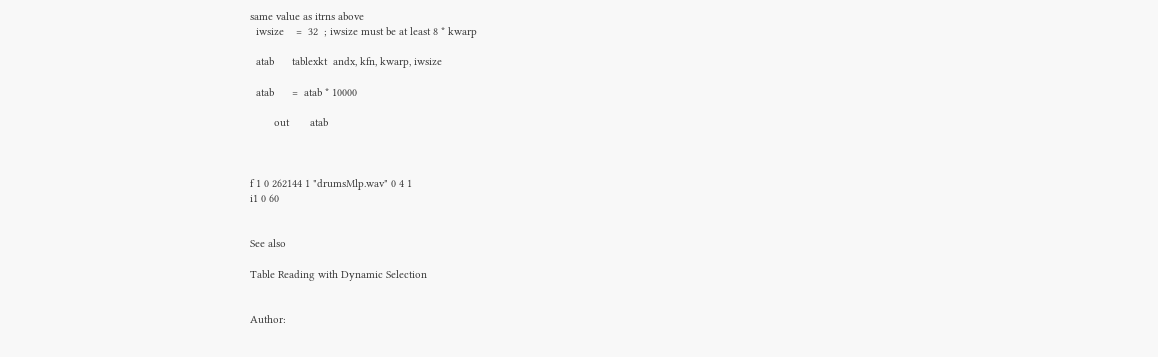same value as itrns above
  iwsize    =  32  ; iwsize must be at least 8 * kwarp

  atab      tablexkt  andx, kfn, kwarp, iwsize

  atab      =  atab * 10000

        out       atab



f 1 0 262144 1 "drumsMlp.wav" 0 4 1
i1 0 60


See also

Table Reading with Dynamic Selection


Author: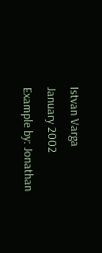Istvan Varga
January 2002
Example by: Jonathan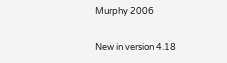Murphy 2006

New in version 4.18